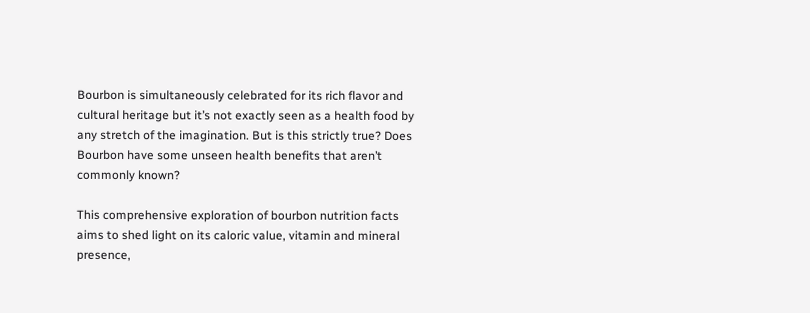Bourbon is simultaneously celebrated for its rich flavor and cultural heritage but it’s not exactly seen as a health food by any stretch of the imagination. But is this strictly true? Does Bourbon have some unseen health benefits that aren’t commonly known?

This comprehensive exploration of bourbon nutrition facts aims to shed light on its caloric value, vitamin and mineral presence,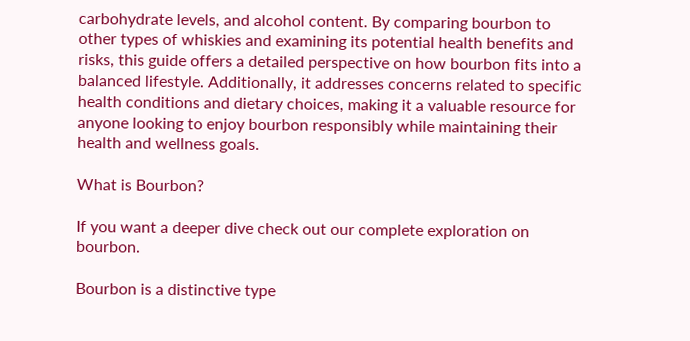carbohydrate levels, and alcohol content. By comparing bourbon to other types of whiskies and examining its potential health benefits and risks, this guide offers a detailed perspective on how bourbon fits into a balanced lifestyle. Additionally, it addresses concerns related to specific health conditions and dietary choices, making it a valuable resource for anyone looking to enjoy bourbon responsibly while maintaining their health and wellness goals.

What is Bourbon?

If you want a deeper dive check out our complete exploration on bourbon.

Bourbon is a distinctive type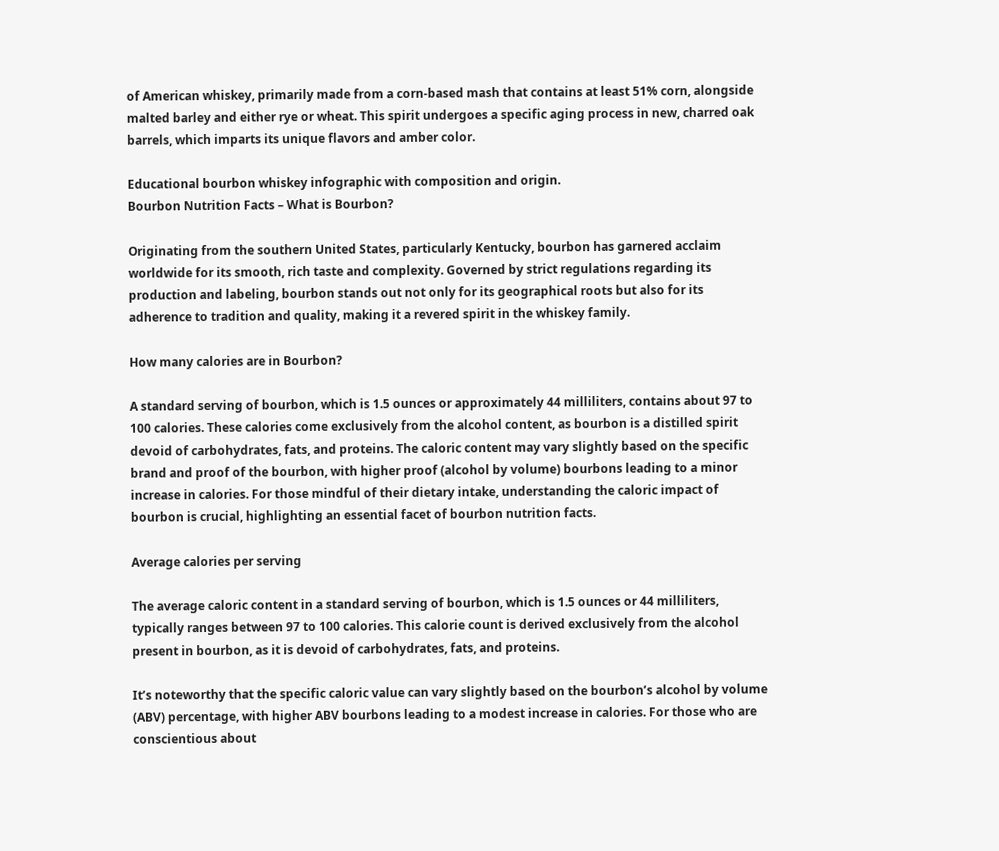of American whiskey, primarily made from a corn-based mash that contains at least 51% corn, alongside malted barley and either rye or wheat. This spirit undergoes a specific aging process in new, charred oak barrels, which imparts its unique flavors and amber color.

Educational bourbon whiskey infographic with composition and origin.
Bourbon Nutrition Facts – What is Bourbon?

Originating from the southern United States, particularly Kentucky, bourbon has garnered acclaim worldwide for its smooth, rich taste and complexity. Governed by strict regulations regarding its production and labeling, bourbon stands out not only for its geographical roots but also for its adherence to tradition and quality, making it a revered spirit in the whiskey family.

How many calories are in Bourbon?

A standard serving of bourbon, which is 1.5 ounces or approximately 44 milliliters, contains about 97 to 100 calories. These calories come exclusively from the alcohol content, as bourbon is a distilled spirit devoid of carbohydrates, fats, and proteins. The caloric content may vary slightly based on the specific brand and proof of the bourbon, with higher proof (alcohol by volume) bourbons leading to a minor increase in calories. For those mindful of their dietary intake, understanding the caloric impact of bourbon is crucial, highlighting an essential facet of bourbon nutrition facts.

Average calories per serving

The average caloric content in a standard serving of bourbon, which is 1.5 ounces or 44 milliliters, typically ranges between 97 to 100 calories. This calorie count is derived exclusively from the alcohol present in bourbon, as it is devoid of carbohydrates, fats, and proteins.

It’s noteworthy that the specific caloric value can vary slightly based on the bourbon’s alcohol by volume (ABV) percentage, with higher ABV bourbons leading to a modest increase in calories. For those who are conscientious about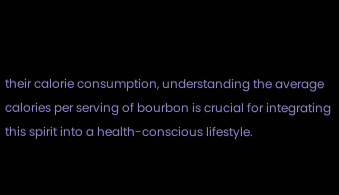their calorie consumption, understanding the average calories per serving of bourbon is crucial for integrating this spirit into a health-conscious lifestyle.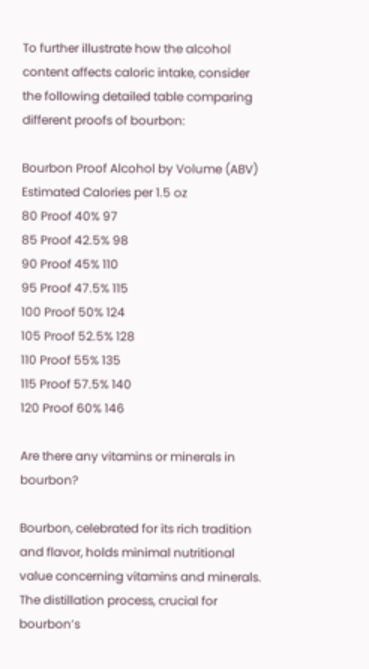To further illustrate how the alcohol content affects caloric intake, consider the following detailed table comparing different proofs of bourbon:

Bourbon Proof Alcohol by Volume (ABV) Estimated Calories per 1.5 oz
80 Proof 40% 97
85 Proof 42.5% 98
90 Proof 45% 110
95 Proof 47.5% 115
100 Proof 50% 124
105 Proof 52.5% 128
110 Proof 55% 135
115 Proof 57.5% 140
120 Proof 60% 146

Are there any vitamins or minerals in bourbon?

Bourbon, celebrated for its rich tradition and flavor, holds minimal nutritional value concerning vitamins and minerals. The distillation process, crucial for bourbon’s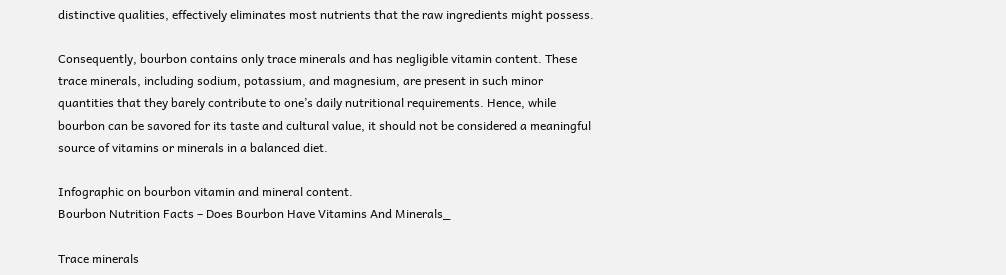distinctive qualities, effectively eliminates most nutrients that the raw ingredients might possess.

Consequently, bourbon contains only trace minerals and has negligible vitamin content. These trace minerals, including sodium, potassium, and magnesium, are present in such minor quantities that they barely contribute to one’s daily nutritional requirements. Hence, while bourbon can be savored for its taste and cultural value, it should not be considered a meaningful source of vitamins or minerals in a balanced diet.

Infographic on bourbon vitamin and mineral content.
Bourbon Nutrition Facts – Does Bourbon Have Vitamins And Minerals_

Trace minerals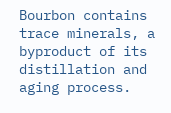Bourbon contains trace minerals, a byproduct of its distillation and aging process.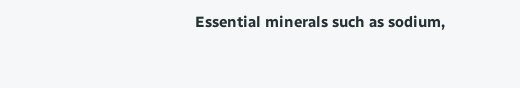Essential minerals such as sodium,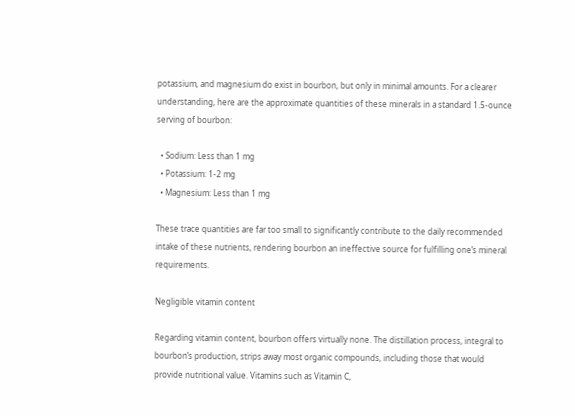potassium, and magnesium do exist in bourbon, but only in minimal amounts. For a clearer understanding, here are the approximate quantities of these minerals in a standard 1.5-ounce serving of bourbon:

  • Sodium: Less than 1 mg
  • Potassium: 1-2 mg
  • Magnesium: Less than 1 mg

These trace quantities are far too small to significantly contribute to the daily recommended intake of these nutrients, rendering bourbon an ineffective source for fulfilling one’s mineral requirements.

Negligible vitamin content

Regarding vitamin content, bourbon offers virtually none. The distillation process, integral to bourbon’s production, strips away most organic compounds, including those that would provide nutritional value. Vitamins such as Vitamin C,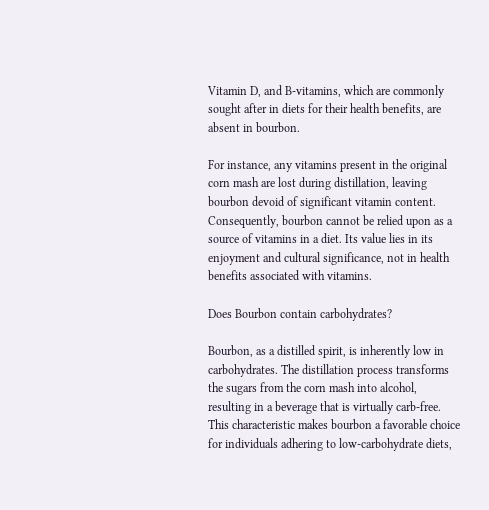Vitamin D, and B-vitamins, which are commonly sought after in diets for their health benefits, are absent in bourbon.

For instance, any vitamins present in the original corn mash are lost during distillation, leaving bourbon devoid of significant vitamin content. Consequently, bourbon cannot be relied upon as a source of vitamins in a diet. Its value lies in its enjoyment and cultural significance, not in health benefits associated with vitamins.

Does Bourbon contain carbohydrates?

Bourbon, as a distilled spirit, is inherently low in carbohydrates. The distillation process transforms the sugars from the corn mash into alcohol, resulting in a beverage that is virtually carb-free. This characteristic makes bourbon a favorable choice for individuals adhering to low-carbohydrate diets,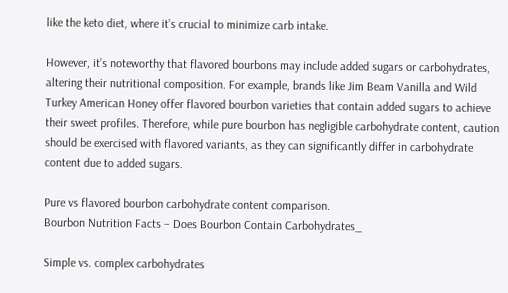like the keto diet, where it’s crucial to minimize carb intake.

However, it’s noteworthy that flavored bourbons may include added sugars or carbohydrates, altering their nutritional composition. For example, brands like Jim Beam Vanilla and Wild Turkey American Honey offer flavored bourbon varieties that contain added sugars to achieve their sweet profiles. Therefore, while pure bourbon has negligible carbohydrate content, caution should be exercised with flavored variants, as they can significantly differ in carbohydrate content due to added sugars.

Pure vs flavored bourbon carbohydrate content comparison.
Bourbon Nutrition Facts – Does Bourbon Contain Carbohydrates_

Simple vs. complex carbohydrates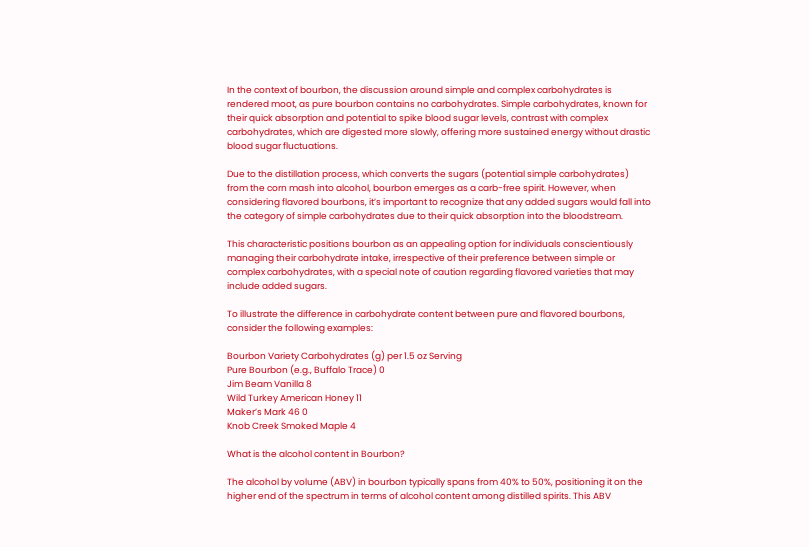In the context of bourbon, the discussion around simple and complex carbohydrates is rendered moot, as pure bourbon contains no carbohydrates. Simple carbohydrates, known for their quick absorption and potential to spike blood sugar levels, contrast with complex carbohydrates, which are digested more slowly, offering more sustained energy without drastic blood sugar fluctuations.

Due to the distillation process, which converts the sugars (potential simple carbohydrates) from the corn mash into alcohol, bourbon emerges as a carb-free spirit. However, when considering flavored bourbons, it’s important to recognize that any added sugars would fall into the category of simple carbohydrates due to their quick absorption into the bloodstream.

This characteristic positions bourbon as an appealing option for individuals conscientiously managing their carbohydrate intake, irrespective of their preference between simple or complex carbohydrates, with a special note of caution regarding flavored varieties that may include added sugars.

To illustrate the difference in carbohydrate content between pure and flavored bourbons, consider the following examples:

Bourbon Variety Carbohydrates (g) per 1.5 oz Serving
Pure Bourbon (e.g., Buffalo Trace) 0
Jim Beam Vanilla 8
Wild Turkey American Honey 11
Maker’s Mark 46 0
Knob Creek Smoked Maple 4

What is the alcohol content in Bourbon?

The alcohol by volume (ABV) in bourbon typically spans from 40% to 50%, positioning it on the higher end of the spectrum in terms of alcohol content among distilled spirits. This ABV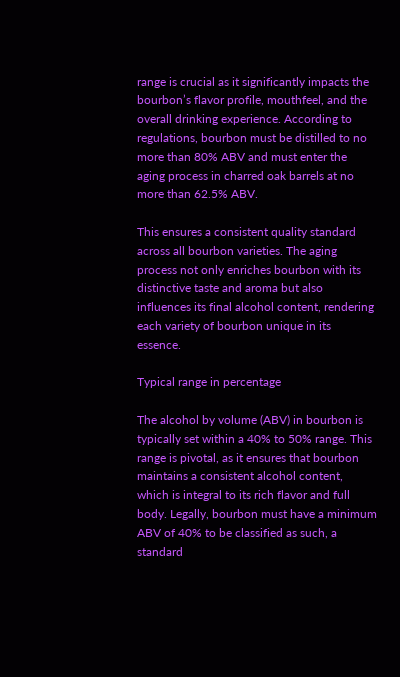range is crucial as it significantly impacts the bourbon’s flavor profile, mouthfeel, and the overall drinking experience. According to regulations, bourbon must be distilled to no more than 80% ABV and must enter the aging process in charred oak barrels at no more than 62.5% ABV.

This ensures a consistent quality standard across all bourbon varieties. The aging process not only enriches bourbon with its distinctive taste and aroma but also influences its final alcohol content, rendering each variety of bourbon unique in its essence.

Typical range in percentage

The alcohol by volume (ABV) in bourbon is typically set within a 40% to 50% range. This range is pivotal, as it ensures that bourbon maintains a consistent alcohol content, which is integral to its rich flavor and full body. Legally, bourbon must have a minimum ABV of 40% to be classified as such, a standard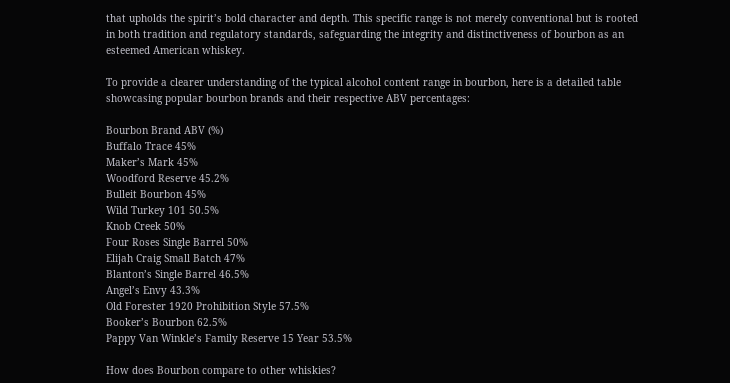that upholds the spirit’s bold character and depth. This specific range is not merely conventional but is rooted in both tradition and regulatory standards, safeguarding the integrity and distinctiveness of bourbon as an esteemed American whiskey.

To provide a clearer understanding of the typical alcohol content range in bourbon, here is a detailed table showcasing popular bourbon brands and their respective ABV percentages:

Bourbon Brand ABV (%)
Buffalo Trace 45%
Maker’s Mark 45%
Woodford Reserve 45.2%
Bulleit Bourbon 45%
Wild Turkey 101 50.5%
Knob Creek 50%
Four Roses Single Barrel 50%
Elijah Craig Small Batch 47%
Blanton’s Single Barrel 46.5%
Angel’s Envy 43.3%
Old Forester 1920 Prohibition Style 57.5%
Booker’s Bourbon 62.5%
Pappy Van Winkle’s Family Reserve 15 Year 53.5%

How does Bourbon compare to other whiskies?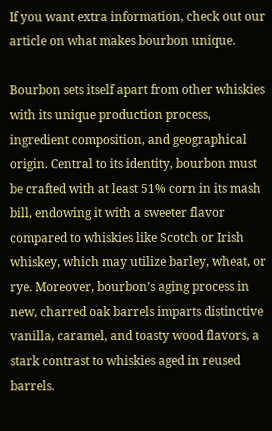If you want extra information, check out our article on what makes bourbon unique.

Bourbon sets itself apart from other whiskies with its unique production process, ingredient composition, and geographical origin. Central to its identity, bourbon must be crafted with at least 51% corn in its mash bill, endowing it with a sweeter flavor compared to whiskies like Scotch or Irish whiskey, which may utilize barley, wheat, or rye. Moreover, bourbon’s aging process in new, charred oak barrels imparts distinctive vanilla, caramel, and toasty wood flavors, a stark contrast to whiskies aged in reused barrels.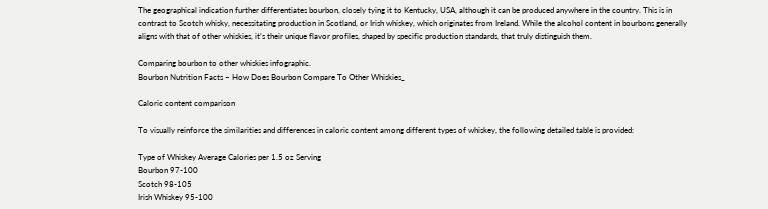The geographical indication further differentiates bourbon, closely tying it to Kentucky, USA, although it can be produced anywhere in the country. This is in contrast to Scotch whisky, necessitating production in Scotland, or Irish whiskey, which originates from Ireland. While the alcohol content in bourbons generally aligns with that of other whiskies, it’s their unique flavor profiles, shaped by specific production standards, that truly distinguish them.

Comparing bourbon to other whiskies infographic.
Bourbon Nutrition Facts – How Does Bourbon Compare To Other Whiskies_

Caloric content comparison

To visually reinforce the similarities and differences in caloric content among different types of whiskey, the following detailed table is provided:

Type of Whiskey Average Calories per 1.5 oz Serving
Bourbon 97-100
Scotch 98-105
Irish Whiskey 95-100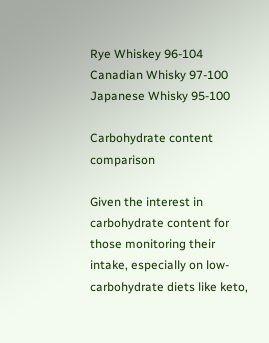Rye Whiskey 96-104
Canadian Whisky 97-100
Japanese Whisky 95-100

Carbohydrate content comparison

Given the interest in carbohydrate content for those monitoring their intake, especially on low-carbohydrate diets like keto,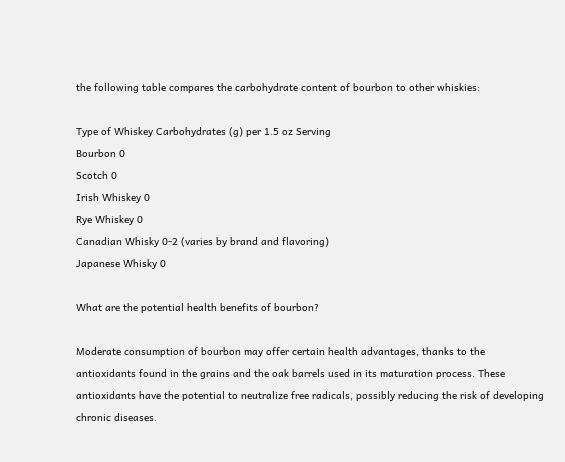the following table compares the carbohydrate content of bourbon to other whiskies:

Type of Whiskey Carbohydrates (g) per 1.5 oz Serving
Bourbon 0
Scotch 0
Irish Whiskey 0
Rye Whiskey 0
Canadian Whisky 0-2 (varies by brand and flavoring)
Japanese Whisky 0

What are the potential health benefits of bourbon?

Moderate consumption of bourbon may offer certain health advantages, thanks to the antioxidants found in the grains and the oak barrels used in its maturation process. These antioxidants have the potential to neutralize free radicals, possibly reducing the risk of developing chronic diseases.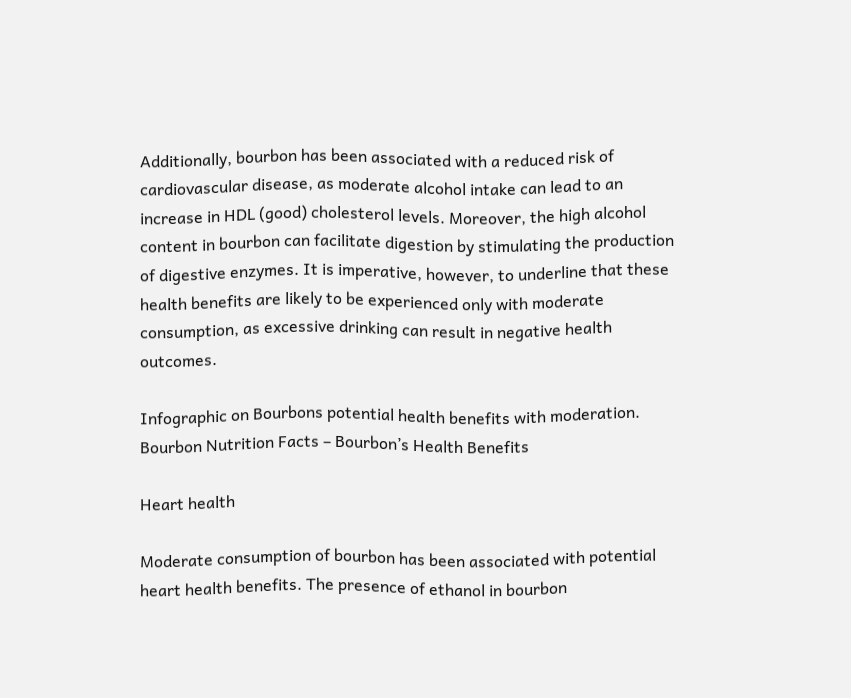Additionally, bourbon has been associated with a reduced risk of cardiovascular disease, as moderate alcohol intake can lead to an increase in HDL (good) cholesterol levels. Moreover, the high alcohol content in bourbon can facilitate digestion by stimulating the production of digestive enzymes. It is imperative, however, to underline that these health benefits are likely to be experienced only with moderate consumption, as excessive drinking can result in negative health outcomes.

Infographic on Bourbons potential health benefits with moderation.
Bourbon Nutrition Facts – Bourbon’s Health Benefits

Heart health

Moderate consumption of bourbon has been associated with potential heart health benefits. The presence of ethanol in bourbon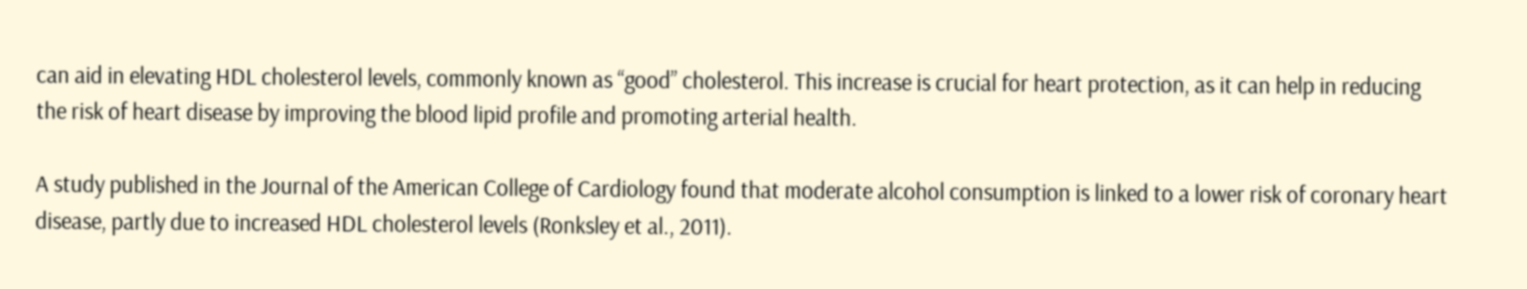can aid in elevating HDL cholesterol levels, commonly known as “good” cholesterol. This increase is crucial for heart protection, as it can help in reducing the risk of heart disease by improving the blood lipid profile and promoting arterial health.

A study published in the Journal of the American College of Cardiology found that moderate alcohol consumption is linked to a lower risk of coronary heart disease, partly due to increased HDL cholesterol levels (Ronksley et al., 2011).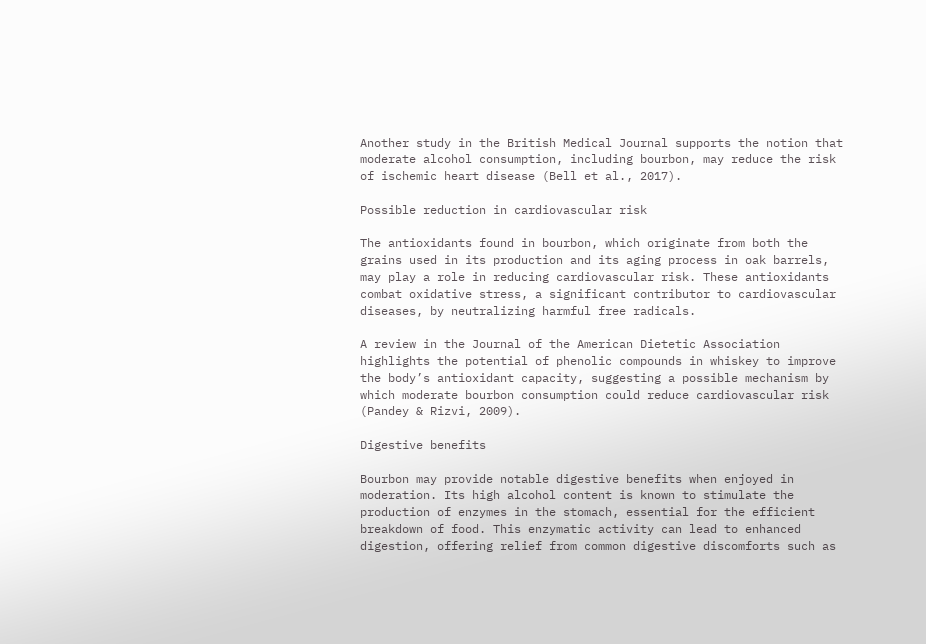Another study in the British Medical Journal supports the notion that moderate alcohol consumption, including bourbon, may reduce the risk of ischemic heart disease (Bell et al., 2017).

Possible reduction in cardiovascular risk

The antioxidants found in bourbon, which originate from both the grains used in its production and its aging process in oak barrels, may play a role in reducing cardiovascular risk. These antioxidants combat oxidative stress, a significant contributor to cardiovascular diseases, by neutralizing harmful free radicals.

A review in the Journal of the American Dietetic Association highlights the potential of phenolic compounds in whiskey to improve the body’s antioxidant capacity, suggesting a possible mechanism by which moderate bourbon consumption could reduce cardiovascular risk (Pandey & Rizvi, 2009).

Digestive benefits

Bourbon may provide notable digestive benefits when enjoyed in moderation. Its high alcohol content is known to stimulate the production of enzymes in the stomach, essential for the efficient breakdown of food. This enzymatic activity can lead to enhanced digestion, offering relief from common digestive discomforts such as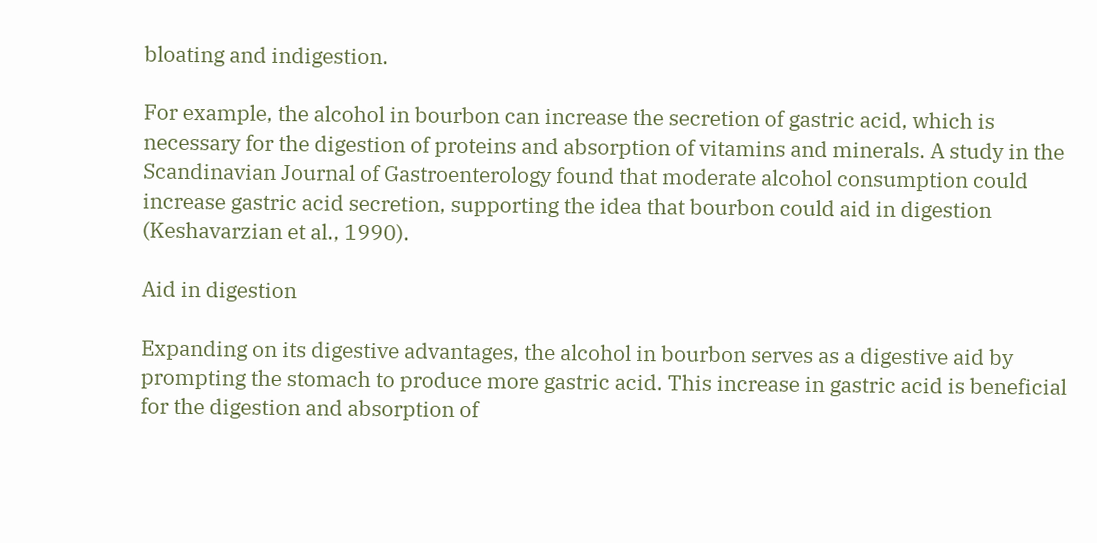bloating and indigestion.

For example, the alcohol in bourbon can increase the secretion of gastric acid, which is necessary for the digestion of proteins and absorption of vitamins and minerals. A study in the Scandinavian Journal of Gastroenterology found that moderate alcohol consumption could increase gastric acid secretion, supporting the idea that bourbon could aid in digestion (Keshavarzian et al., 1990).

Aid in digestion

Expanding on its digestive advantages, the alcohol in bourbon serves as a digestive aid by prompting the stomach to produce more gastric acid. This increase in gastric acid is beneficial for the digestion and absorption of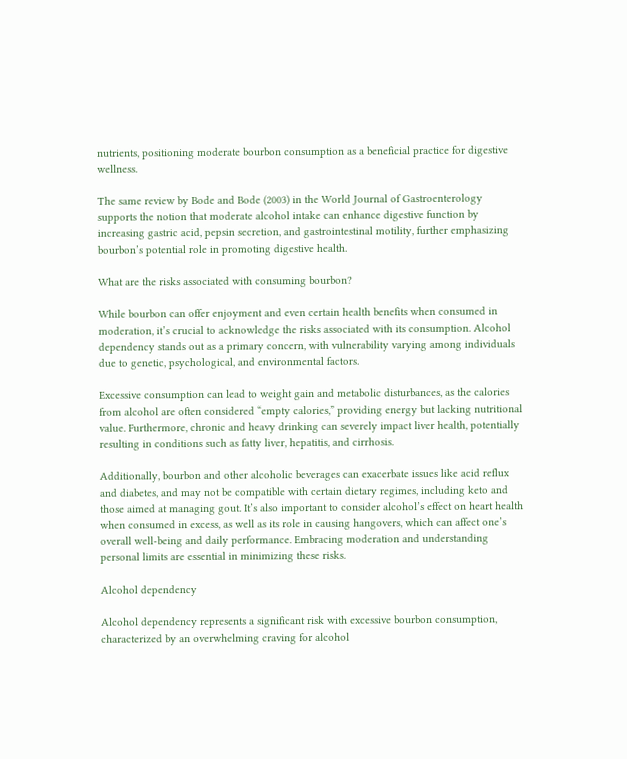nutrients, positioning moderate bourbon consumption as a beneficial practice for digestive wellness.

The same review by Bode and Bode (2003) in the World Journal of Gastroenterology supports the notion that moderate alcohol intake can enhance digestive function by increasing gastric acid, pepsin secretion, and gastrointestinal motility, further emphasizing bourbon’s potential role in promoting digestive health.

What are the risks associated with consuming bourbon?

While bourbon can offer enjoyment and even certain health benefits when consumed in moderation, it’s crucial to acknowledge the risks associated with its consumption. Alcohol dependency stands out as a primary concern, with vulnerability varying among individuals due to genetic, psychological, and environmental factors.

Excessive consumption can lead to weight gain and metabolic disturbances, as the calories from alcohol are often considered “empty calories,” providing energy but lacking nutritional value. Furthermore, chronic and heavy drinking can severely impact liver health, potentially resulting in conditions such as fatty liver, hepatitis, and cirrhosis.

Additionally, bourbon and other alcoholic beverages can exacerbate issues like acid reflux and diabetes, and may not be compatible with certain dietary regimes, including keto and those aimed at managing gout. It’s also important to consider alcohol’s effect on heart health when consumed in excess, as well as its role in causing hangovers, which can affect one’s overall well-being and daily performance. Embracing moderation and understanding personal limits are essential in minimizing these risks.

Alcohol dependency

Alcohol dependency represents a significant risk with excessive bourbon consumption, characterized by an overwhelming craving for alcohol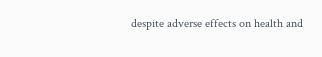despite adverse effects on health and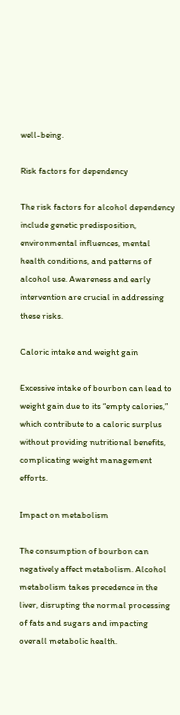well-being.

Risk factors for dependency

The risk factors for alcohol dependency include genetic predisposition, environmental influences, mental health conditions, and patterns of alcohol use. Awareness and early intervention are crucial in addressing these risks.

Caloric intake and weight gain

Excessive intake of bourbon can lead to weight gain due to its “empty calories,” which contribute to a caloric surplus without providing nutritional benefits, complicating weight management efforts.

Impact on metabolism

The consumption of bourbon can negatively affect metabolism. Alcohol metabolism takes precedence in the liver, disrupting the normal processing of fats and sugars and impacting overall metabolic health.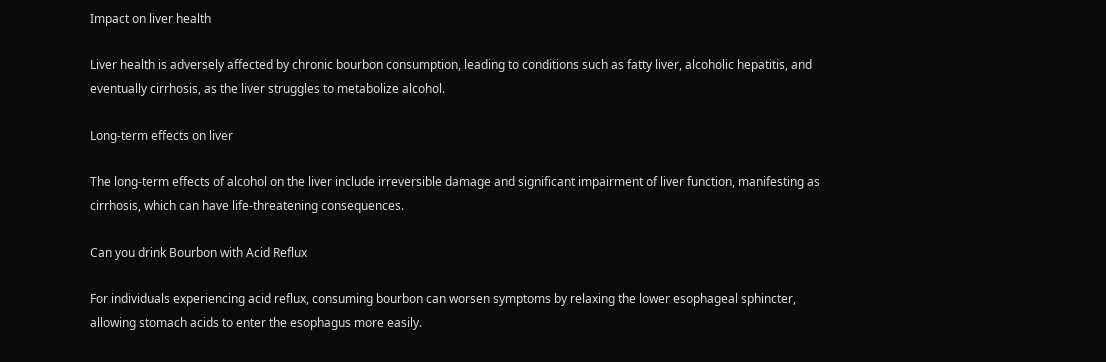Impact on liver health

Liver health is adversely affected by chronic bourbon consumption, leading to conditions such as fatty liver, alcoholic hepatitis, and eventually cirrhosis, as the liver struggles to metabolize alcohol.

Long-term effects on liver

The long-term effects of alcohol on the liver include irreversible damage and significant impairment of liver function, manifesting as cirrhosis, which can have life-threatening consequences.

Can you drink Bourbon with Acid Reflux

For individuals experiencing acid reflux, consuming bourbon can worsen symptoms by relaxing the lower esophageal sphincter, allowing stomach acids to enter the esophagus more easily.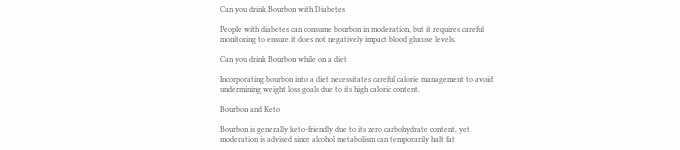Can you drink Bourbon with Diabetes

People with diabetes can consume bourbon in moderation, but it requires careful monitoring to ensure it does not negatively impact blood glucose levels.

Can you drink Bourbon while on a diet

Incorporating bourbon into a diet necessitates careful calorie management to avoid undermining weight loss goals due to its high caloric content.

Bourbon and Keto

Bourbon is generally keto-friendly due to its zero carbohydrate content, yet moderation is advised since alcohol metabolism can temporarily halt fat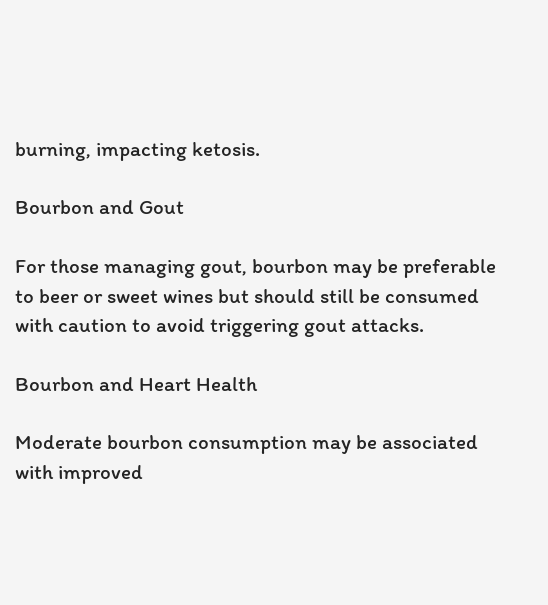burning, impacting ketosis.

Bourbon and Gout

For those managing gout, bourbon may be preferable to beer or sweet wines but should still be consumed with caution to avoid triggering gout attacks.

Bourbon and Heart Health

Moderate bourbon consumption may be associated with improved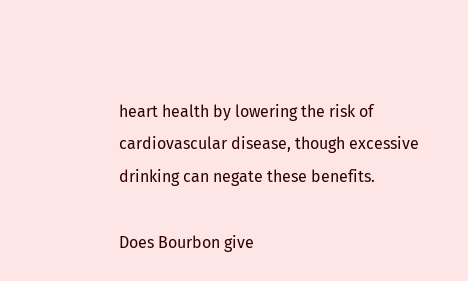heart health by lowering the risk of cardiovascular disease, though excessive drinking can negate these benefits.

Does Bourbon give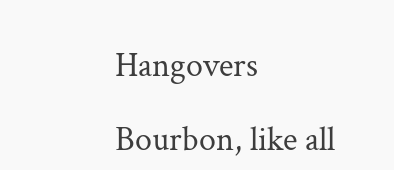Hangovers

Bourbon, like all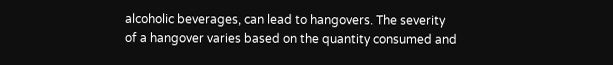alcoholic beverages, can lead to hangovers. The severity of a hangover varies based on the quantity consumed and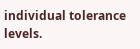individual tolerance levels.